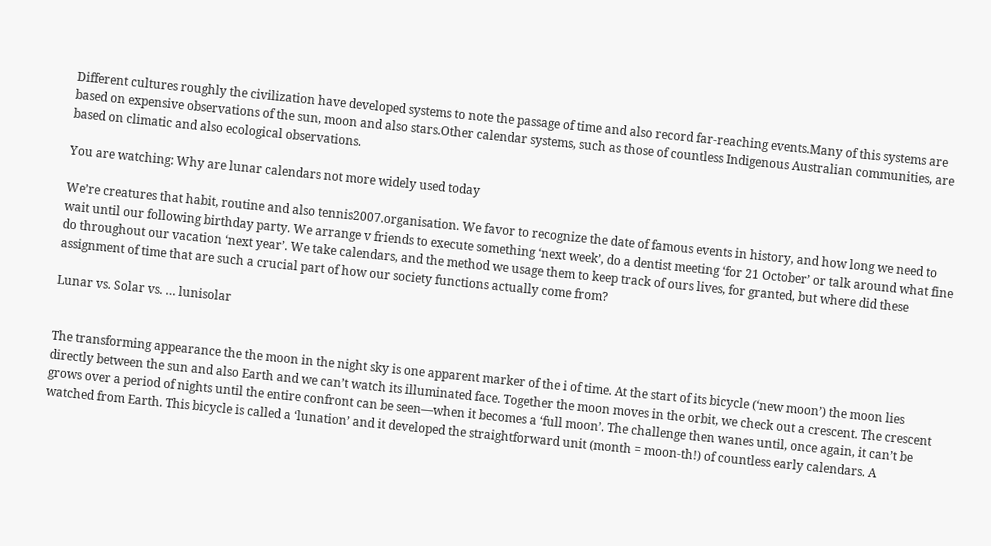Different cultures roughly the civilization have developed systems to note the passage of time and also record far-reaching events.Many of this systems are based on expensive observations of the sun, moon and also stars.Other calendar systems, such as those of countless Indigenous Australian communities, are based on climatic and also ecological observations.

You are watching: Why are lunar calendars not more widely used today

We’re creatures that habit, routine and also tennis2007.organisation. We favor to recognize the date of famous events in history, and how long we need to wait until our following birthday party. We arrange v friends to execute something ‘next week’, do a dentist meeting ‘for 21 October’ or talk around what fine do throughout our vacation ‘next year’. We take calendars, and the method we usage them to keep track of ours lives, for granted, but where did these assignment of time that are such a crucial part of how our society functions actually come from?

Lunar vs. Solar vs. … lunisolar


The transforming appearance the the moon in the night sky is one apparent marker of the i of time. At the start of its bicycle (‘new moon’) the moon lies directly between the sun and also Earth and we can’t watch its illuminated face. Together the moon moves in the orbit, we check out a crescent. The crescent grows over a period of nights until the entire confront can be seen—when it becomes a ‘full moon’. The challenge then wanes until, once again, it can’t be watched from Earth. This bicycle is called a ‘lunation’ and it developed the straightforward unit (month = moon-th!) of countless early calendars. A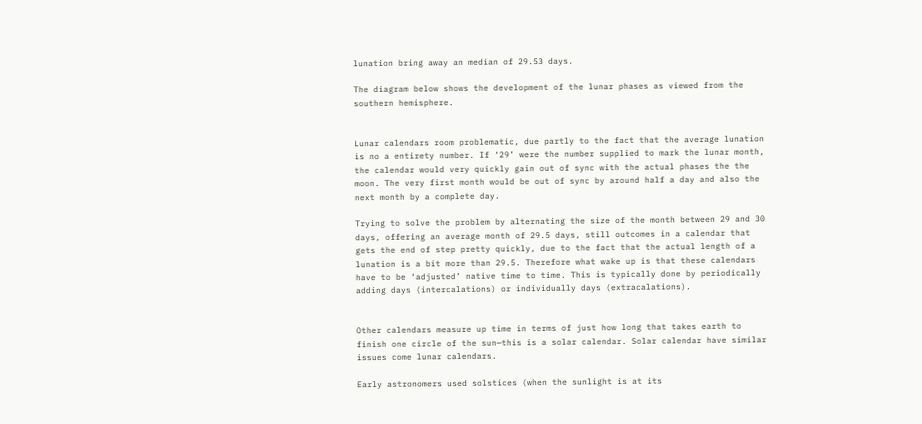lunation bring away an median of 29.53 days.

The diagram below shows the development of the lunar phases as viewed from the southern hemisphere.


Lunar calendars room problematic, due partly to the fact that the average lunation is no a entirety number. If ‘29’ were the number supplied to mark the lunar month, the calendar would very quickly gain out of sync with the actual phases the the moon. The very first month would be out of sync by around half a day and also the next month by a complete day.

Trying to solve the problem by alternating the size of the month between 29 and 30 days, offering an average month of 29.5 days, still outcomes in a calendar that gets the end of step pretty quickly, due to the fact that the actual length of a lunation is a bit more than 29.5. Therefore what wake up is that these calendars have to be ‘adjusted’ native time to time. This is typically done by periodically adding days (intercalations) or individually days (extracalations).


Other calendars measure up time in terms of just how long that takes earth to finish one circle of the sun—this is a solar calendar. Solar calendar have similar issues come lunar calendars.

Early astronomers used solstices (when the sunlight is at its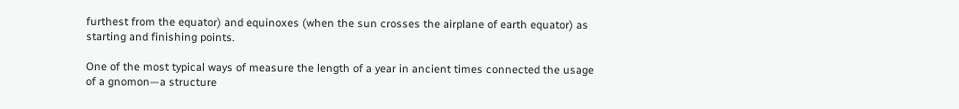furthest from the equator) and equinoxes (when the sun crosses the airplane of earth equator) as starting and finishing points.

One of the most typical ways of measure the length of a year in ancient times connected the usage of a gnomon—a structure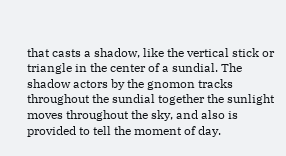that casts a shadow, like the vertical stick or triangle in the center of a sundial. The shadow actors by the gnomon tracks throughout the sundial together the sunlight moves throughout the sky, and also is provided to tell the moment of day.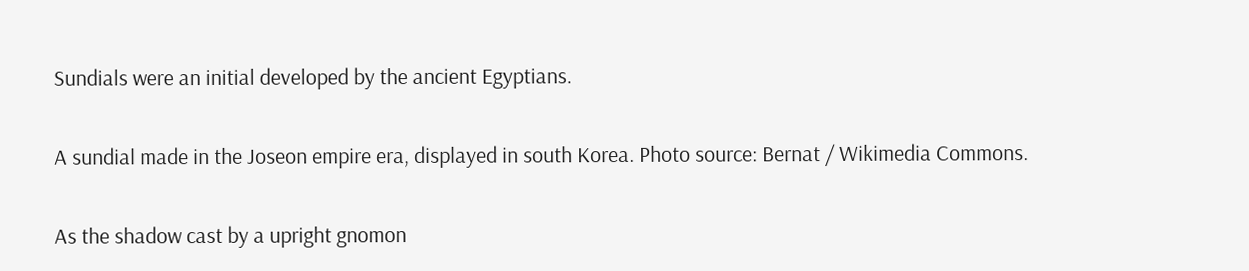Sundials were an initial developed by the ancient Egyptians.

A sundial made in the Joseon empire era, displayed in south Korea. Photo source: Bernat / Wikimedia Commons.

As the shadow cast by a upright gnomon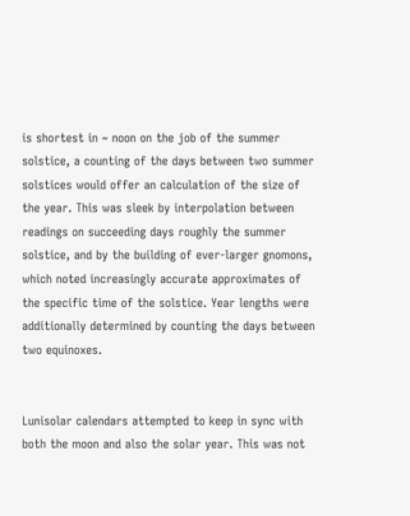is shortest in ~ noon on the job of the summer solstice, a counting of the days between two summer solstices would offer an calculation of the size of the year. This was sleek by interpolation between readings on succeeding days roughly the summer solstice, and by the building of ever-larger gnomons, which noted increasingly accurate approximates of the specific time of the solstice. Year lengths were additionally determined by counting the days between two equinoxes.


Lunisolar calendars attempted to keep in sync with both the moon and also the solar year. This was not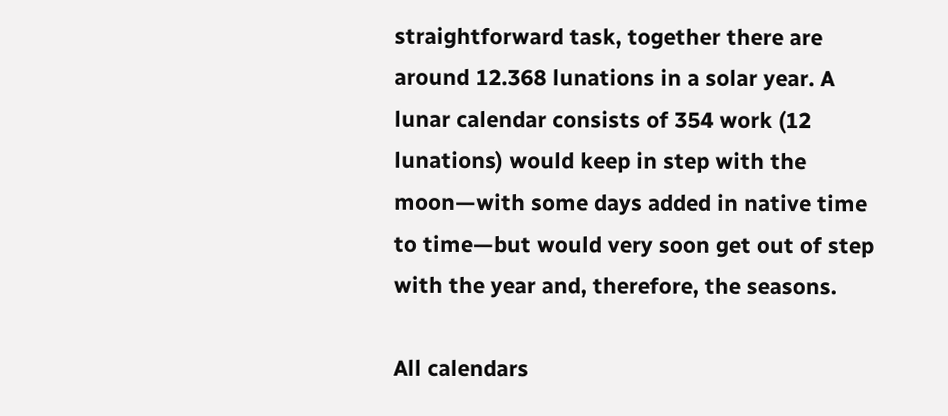straightforward task, together there are around 12.368 lunations in a solar year. A lunar calendar consists of 354 work (12 lunations) would keep in step with the moon—with some days added in native time to time—but would very soon get out of step with the year and, therefore, the seasons.

All calendars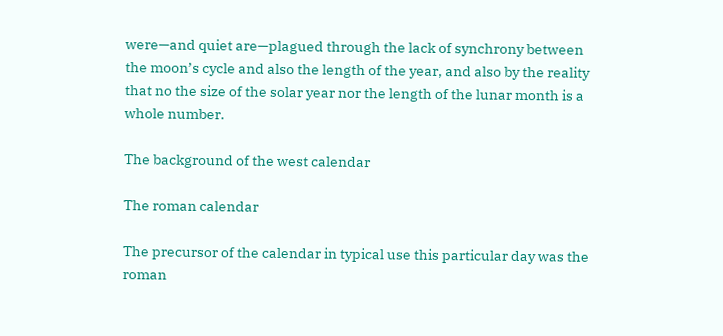were—and quiet are—plagued through the lack of synchrony between the moon’s cycle and also the length of the year, and also by the reality that no the size of the solar year nor the length of the lunar month is a whole number.

The background of the west calendar

The roman calendar

The precursor of the calendar in typical use this particular day was the roman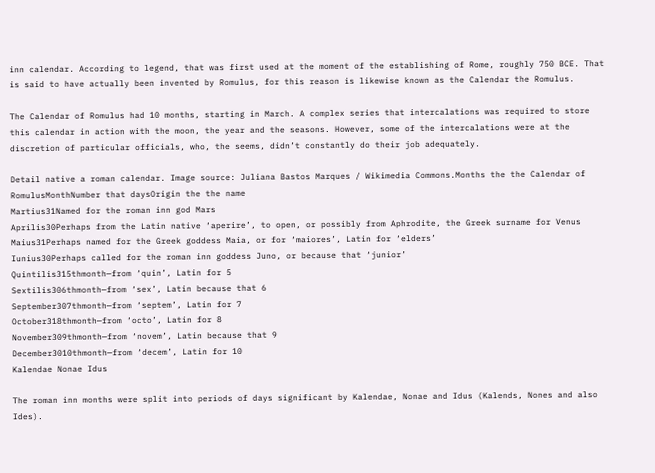inn calendar. According to legend, that was first used at the moment of the establishing of Rome, roughly 750 BCE. That is said to have actually been invented by Romulus, for this reason is likewise known as the Calendar the Romulus.

The Calendar of Romulus had 10 months, starting in March. A complex series that intercalations was required to store this calendar in action with the moon, the year and the seasons. However, some of the intercalations were at the discretion of particular officials, who, the seems, didn’t constantly do their job adequately.

Detail native a roman calendar. Image source: Juliana Bastos Marques / Wikimedia Commons.Months the the Calendar of RomulusMonthNumber that daysOrigin the the name
Martius31Named for the roman inn god Mars
Aprilis30Perhaps from the Latin native ‘aperire’, to open, or possibly from Aphrodite, the Greek surname for Venus
Maius31Perhaps named for the Greek goddess Maia, or for ‘maiores’, Latin for ‘elders’
Iunius30Perhaps called for the roman inn goddess Juno, or because that ‘junior’
Quintilis315thmonth—from ‘quin’, Latin for 5
Sextilis306thmonth—from ‘sex’, Latin because that 6
September307thmonth—from ‘septem’, Latin for 7
October318thmonth—from ‘octo’, Latin for 8
November309thmonth—from ‘novem’, Latin because that 9
December3010thmonth—from ‘decem’, Latin for 10
Kalendae Nonae Idus

The roman inn months were split into periods of days significant by Kalendae, Nonae and Idus (Kalends, Nones and also Ides).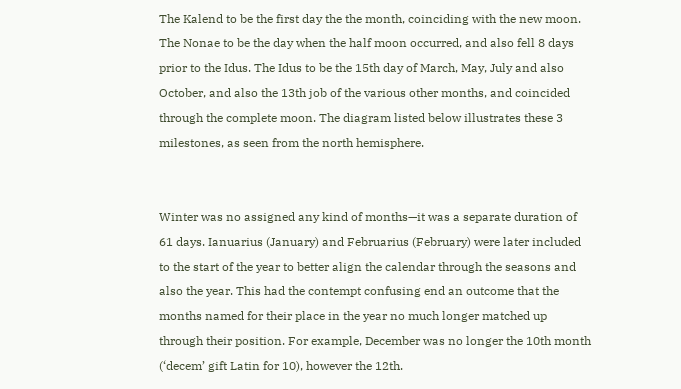The Kalend to be the first day the the month, coinciding with the new moon. The Nonae to be the day when the half moon occurred, and also fell 8 days prior to the Idus. The Idus to be the 15th day of March, May, July and also October, and also the 13th job of the various other months, and coincided through the complete moon. The diagram listed below illustrates these 3 milestones, as seen from the north hemisphere.


Winter was no assigned any kind of months—it was a separate duration of 61 days. Ianuarius (January) and Februarius (February) were later included to the start of the year to better align the calendar through the seasons and also the year. This had the contempt confusing end an outcome that the months named for their place in the year no much longer matched up through their position. For example, December was no longer the 10th month (‘decem’ gift Latin for 10), however the 12th.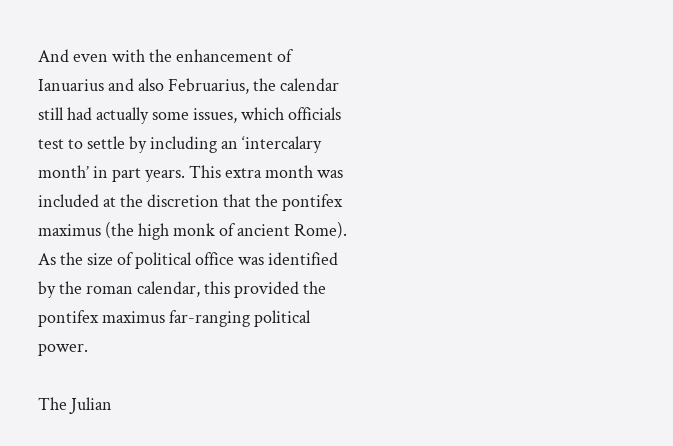And even with the enhancement of Ianuarius and also Februarius, the calendar still had actually some issues, which officials test to settle by including an ‘intercalary month’ in part years. This extra month was included at the discretion that the pontifex maximus (the high monk of ancient Rome). As the size of political office was identified by the roman calendar, this provided the pontifex maximus far-ranging political power.

The Julian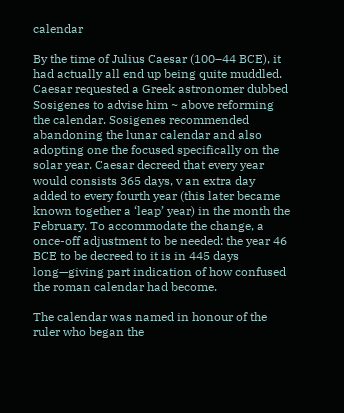calendar

By the time of Julius Caesar (100–44 BCE), it had actually all end up being quite muddled. Caesar requested a Greek astronomer dubbed Sosigenes to advise him ~ above reforming the calendar. Sosigenes recommended abandoning the lunar calendar and also adopting one the focused specifically on the solar year. Caesar decreed that every year would consists 365 days, v an extra day added to every fourth year (this later became known together a ‘leap’ year) in the month the February. To accommodate the change, a once-off adjustment to be needed: the year 46 BCE to be decreed to it is in 445 days long—giving part indication of how confused the roman calendar had become.

The calendar was named in honour of the ruler who began the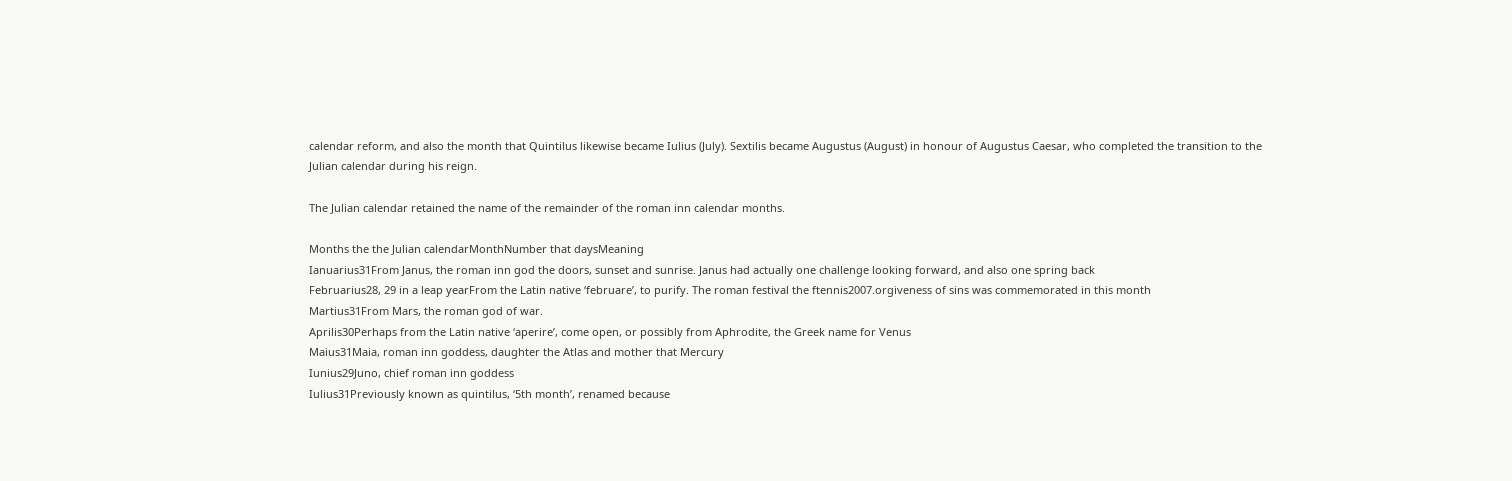calendar reform, and also the month that Quintilus likewise became Iulius (July). Sextilis became Augustus (August) in honour of Augustus Caesar, who completed the transition to the Julian calendar during his reign.

The Julian calendar retained the name of the remainder of the roman inn calendar months.

Months the the Julian calendarMonthNumber that daysMeaning
Ianuarius31From Janus, the roman inn god the doors, sunset and sunrise. Janus had actually one challenge looking forward, and also one spring back
Februarius28, 29 in a leap yearFrom the Latin native ‘februare’, to purify. The roman festival the ftennis2007.orgiveness of sins was commemorated in this month
Martius31From Mars, the roman god of war.
Aprilis30Perhaps from the Latin native ‘aperire’, come open, or possibly from Aphrodite, the Greek name for Venus
Maius31Maia, roman inn goddess, daughter the Atlas and mother that Mercury
Iunius29Juno, chief roman inn goddess
Iulius31Previously known as quintilus, ‘5th month’, renamed because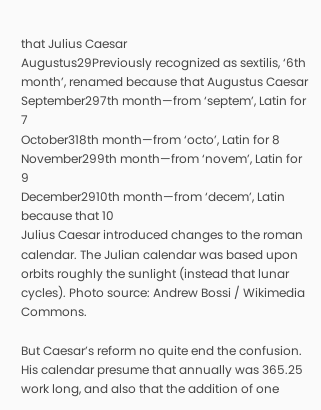that Julius Caesar
Augustus29Previously recognized as sextilis, ‘6th month’, renamed because that Augustus Caesar
September297th month—from ‘septem’, Latin for 7
October318th month—from ‘octo’, Latin for 8
November299th month—from ‘novem’, Latin for 9
December2910th month—from ‘decem’, Latin because that 10
Julius Caesar introduced changes to the roman calendar. The Julian calendar was based upon orbits roughly the sunlight (instead that lunar cycles). Photo source: Andrew Bossi / Wikimedia Commons.

But Caesar’s reform no quite end the confusion. His calendar presume that annually was 365.25 work long, and also that the addition of one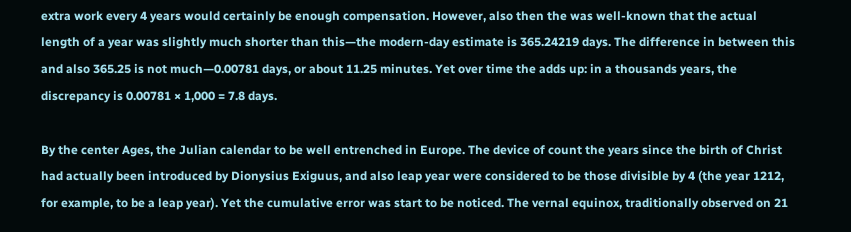extra work every 4 years would certainly be enough compensation. However, also then the was well-known that the actual length of a year was slightly much shorter than this—the modern-day estimate is 365.24219 days. The difference in between this and also 365.25 is not much—0.00781 days, or about 11.25 minutes. Yet over time the adds up: in a thousands years, the discrepancy is 0.00781 × 1,000 = 7.8 days.

By the center Ages, the Julian calendar to be well entrenched in Europe. The device of count the years since the birth of Christ had actually been introduced by Dionysius Exiguus, and also leap year were considered to be those divisible by 4 (the year 1212, for example, to be a leap year). Yet the cumulative error was start to be noticed. The vernal equinox, traditionally observed on 21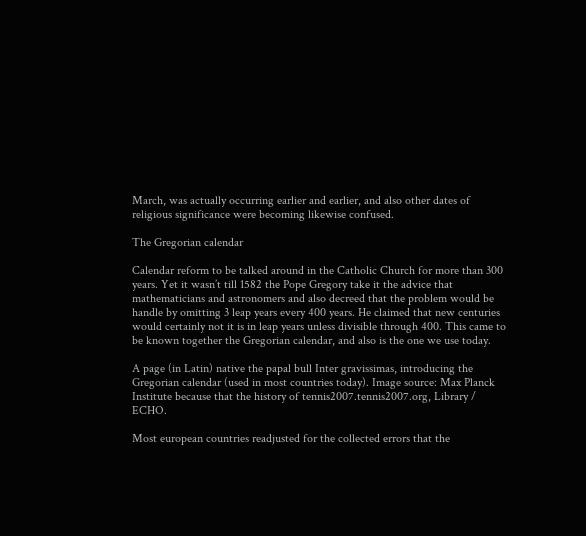March, was actually occurring earlier and earlier, and also other dates of religious significance were becoming likewise confused.

The Gregorian calendar

Calendar reform to be talked around in the Catholic Church for more than 300 years. Yet it wasn’t till 1582 the Pope Gregory take it the advice that mathematicians and astronomers and also decreed that the problem would be handle by omitting 3 leap years every 400 years. He claimed that new centuries would certainly not it is in leap years unless divisible through 400. This came to be known together the Gregorian calendar, and also is the one we use today.

A page (in Latin) native the papal bull Inter gravissimas, introducing the Gregorian calendar (used in most countries today). Image source: Max Planck Institute because that the history of tennis2007.tennis2007.org, Library / ECHO.

Most european countries readjusted for the collected errors that the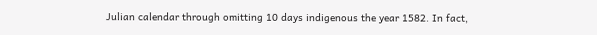Julian calendar through omitting 10 days indigenous the year 1582. In fact,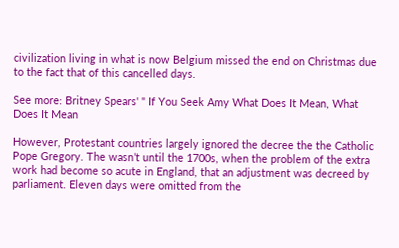civilization living in what is now Belgium missed the end on Christmas due to the fact that of this cancelled days.

See more: Britney Spears' " If You Seek Amy What Does It Mean, What Does It Mean

However, Protestant countries largely ignored the decree the the Catholic Pope Gregory. The wasn’t until the 1700s, when the problem of the extra work had become so acute in England, that an adjustment was decreed by parliament. Eleven days were omitted from the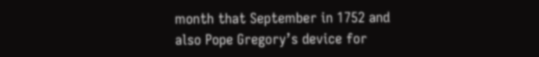month that September in 1752 and also Pope Gregory’s device for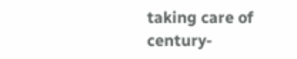taking care of century-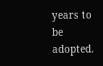years to be adopted.